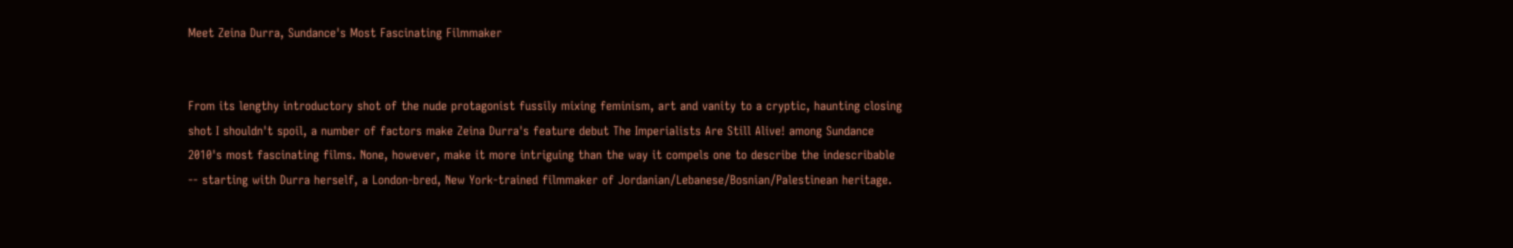Meet Zeina Durra, Sundance's Most Fascinating Filmmaker


From its lengthy introductory shot of the nude protagonist fussily mixing feminism, art and vanity to a cryptic, haunting closing shot I shouldn't spoil, a number of factors make Zeina Durra's feature debut The Imperialists Are Still Alive! among Sundance 2010's most fascinating films. None, however, make it more intriguing than the way it compels one to describe the indescribable -- starting with Durra herself, a London-bred, New York-trained filmmaker of Jordanian/Lebanese/Bosnian/Palestinean heritage.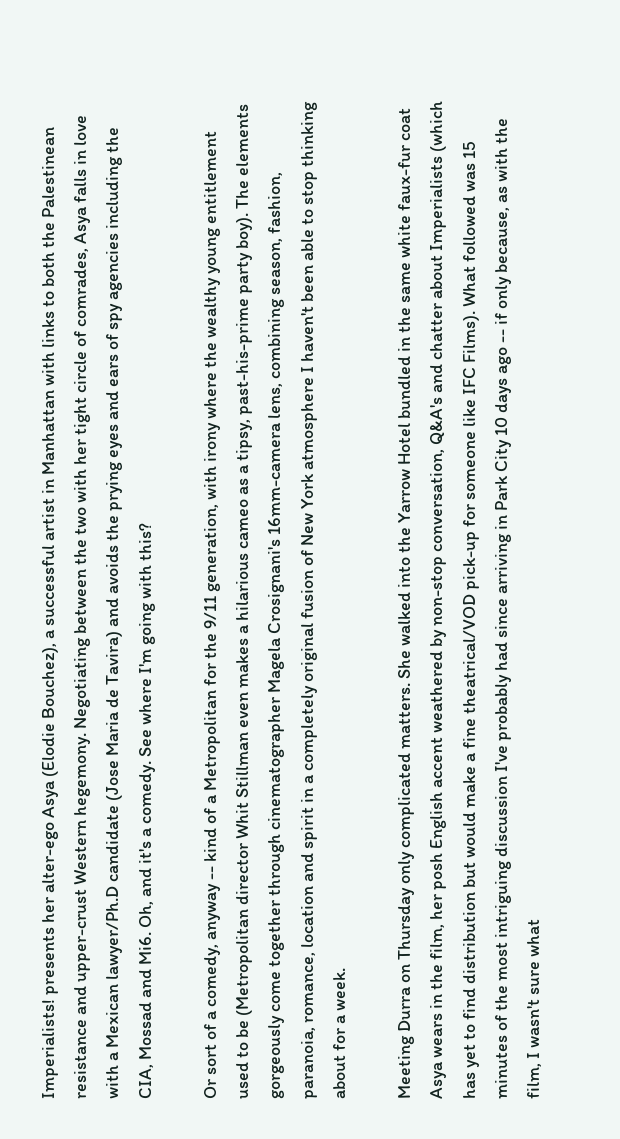Imperialists! presents her alter-ego Asya (Elodie Bouchez), a successful artist in Manhattan with links to both the Palestinean resistance and upper-crust Western hegemony. Negotiating between the two with her tight circle of comrades, Asya falls in love with a Mexican lawyer/Ph.D candidate (Jose Maria de Tavira) and avoids the prying eyes and ears of spy agencies including the CIA, Mossad and Mi6. Oh, and it's a comedy. See where I'm going with this?

Or sort of a comedy, anyway -- kind of a Metropolitan for the 9/11 generation, with irony where the wealthy young entitlement used to be (Metropolitan director Whit Stillman even makes a hilarious cameo as a tipsy, past-his-prime party boy). The elements gorgeously come together through cinematographer Magela Crosignani's 16mm-camera lens, combining season, fashion, paranoia, romance, location and spirit in a completely original fusion of New York atmosphere I haven't been able to stop thinking about for a week.

Meeting Durra on Thursday only complicated matters. She walked into the Yarrow Hotel bundled in the same white faux-fur coat Asya wears in the film, her posh English accent weathered by non-stop conversation, Q&A's and chatter about Imperialists (which has yet to find distribution but would make a fine theatrical/VOD pick-up for someone like IFC Films). What followed was 15 minutes of the most intriguing discussion I've probably had since arriving in Park City 10 days ago -- if only because, as with the film, I wasn't sure what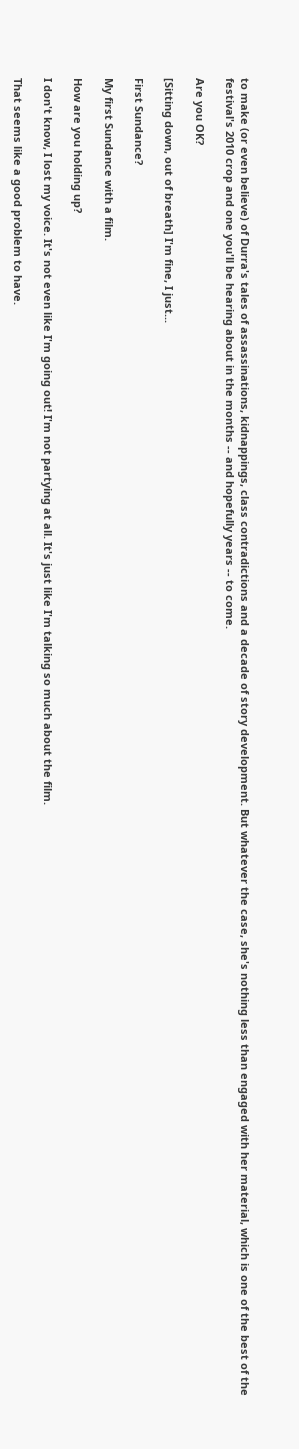to make (or even believe) of Durra's tales of assassinations, kidnappings, class contradictions and a decade of story development. But whatever the case, she's nothing less than engaged with her material, which is one of the best of the festival's 2010 crop and one you'll be hearing about in the months -- and hopefully years -- to come.

Are you OK?

[Sitting down, out of breath] I'm fine, I just...

First Sundance?

My first Sundance with a film.

How are you holding up?

I don't know, I lost my voice. It's not even like I'm going out! I'm not partying at all. It's just like I'm talking so much about the film.

That seems like a good problem to have.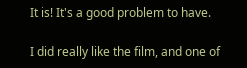It is! It's a good problem to have.

I did really like the film, and one of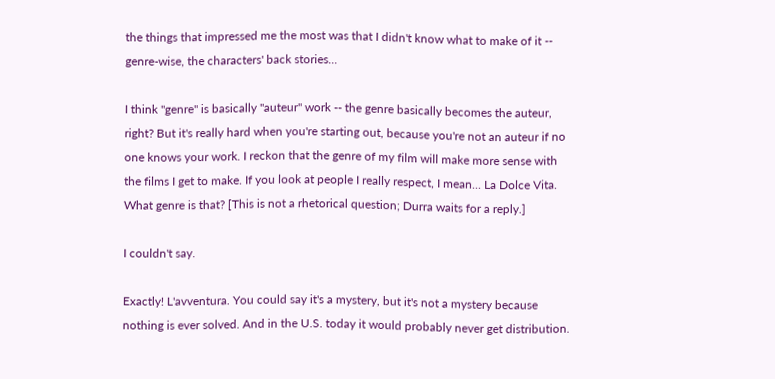the things that impressed me the most was that I didn't know what to make of it -- genre-wise, the characters' back stories...

I think "genre" is basically "auteur" work -- the genre basically becomes the auteur, right? But it's really hard when you're starting out, because you're not an auteur if no one knows your work. I reckon that the genre of my film will make more sense with the films I get to make. If you look at people I really respect, I mean... La Dolce Vita. What genre is that? [This is not a rhetorical question; Durra waits for a reply.]

I couldn't say.

Exactly! L'avventura. You could say it's a mystery, but it's not a mystery because nothing is ever solved. And in the U.S. today it would probably never get distribution.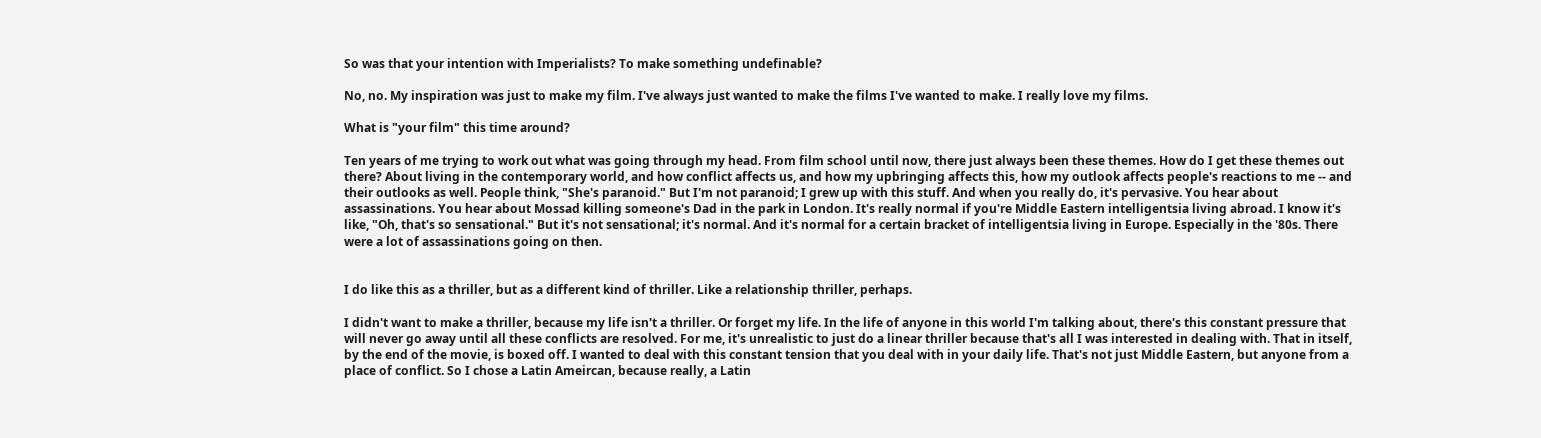So was that your intention with Imperialists? To make something undefinable?

No, no. My inspiration was just to make my film. I've always just wanted to make the films I've wanted to make. I really love my films.

What is "your film" this time around?

Ten years of me trying to work out what was going through my head. From film school until now, there just always been these themes. How do I get these themes out there? About living in the contemporary world, and how conflict affects us, and how my upbringing affects this, how my outlook affects people's reactions to me -- and their outlooks as well. People think, "She's paranoid." But I'm not paranoid; I grew up with this stuff. And when you really do, it's pervasive. You hear about assassinations. You hear about Mossad killing someone's Dad in the park in London. It's really normal if you're Middle Eastern intelligentsia living abroad. I know it's like, "Oh, that's so sensational." But it's not sensational; it's normal. And it's normal for a certain bracket of intelligentsia living in Europe. Especially in the '80s. There were a lot of assassinations going on then.


I do like this as a thriller, but as a different kind of thriller. Like a relationship thriller, perhaps.

I didn't want to make a thriller, because my life isn't a thriller. Or forget my life. In the life of anyone in this world I'm talking about, there's this constant pressure that will never go away until all these conflicts are resolved. For me, it's unrealistic to just do a linear thriller because that's all I was interested in dealing with. That in itself, by the end of the movie, is boxed off. I wanted to deal with this constant tension that you deal with in your daily life. That's not just Middle Eastern, but anyone from a place of conflict. So I chose a Latin Ameircan, because really, a Latin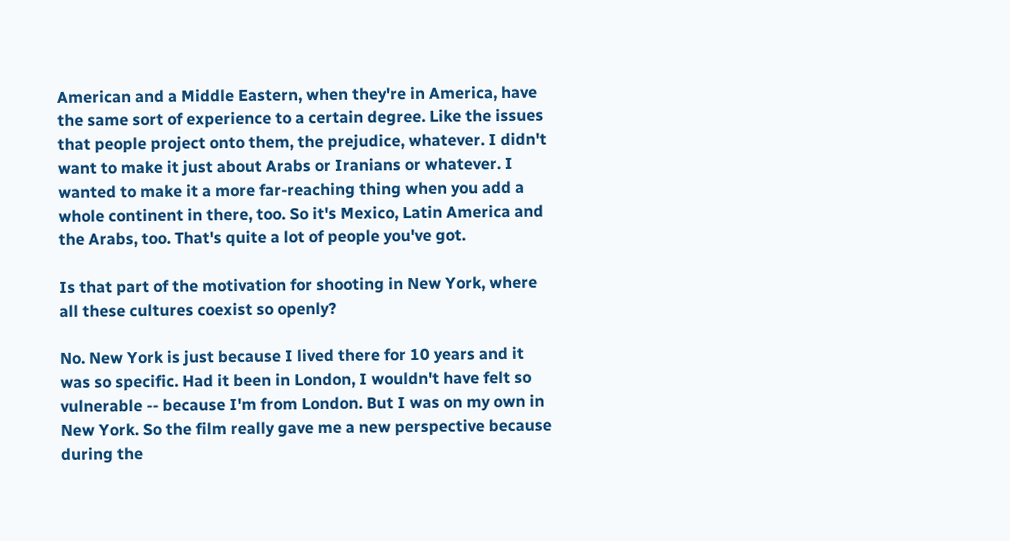American and a Middle Eastern, when they're in America, have the same sort of experience to a certain degree. Like the issues that people project onto them, the prejudice, whatever. I didn't want to make it just about Arabs or Iranians or whatever. I wanted to make it a more far-reaching thing when you add a whole continent in there, too. So it's Mexico, Latin America and the Arabs, too. That's quite a lot of people you've got.

Is that part of the motivation for shooting in New York, where all these cultures coexist so openly?

No. New York is just because I lived there for 10 years and it was so specific. Had it been in London, I wouldn't have felt so vulnerable -- because I'm from London. But I was on my own in New York. So the film really gave me a new perspective because during the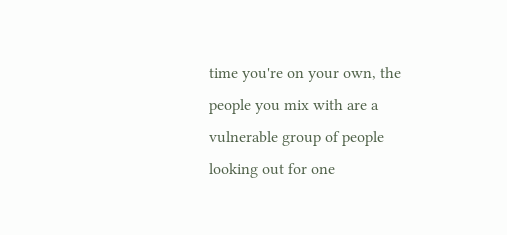time you're on your own, the people you mix with are a vulnerable group of people looking out for one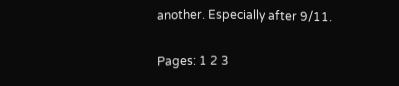another. Especially after 9/11.

Pages: 1 2 3